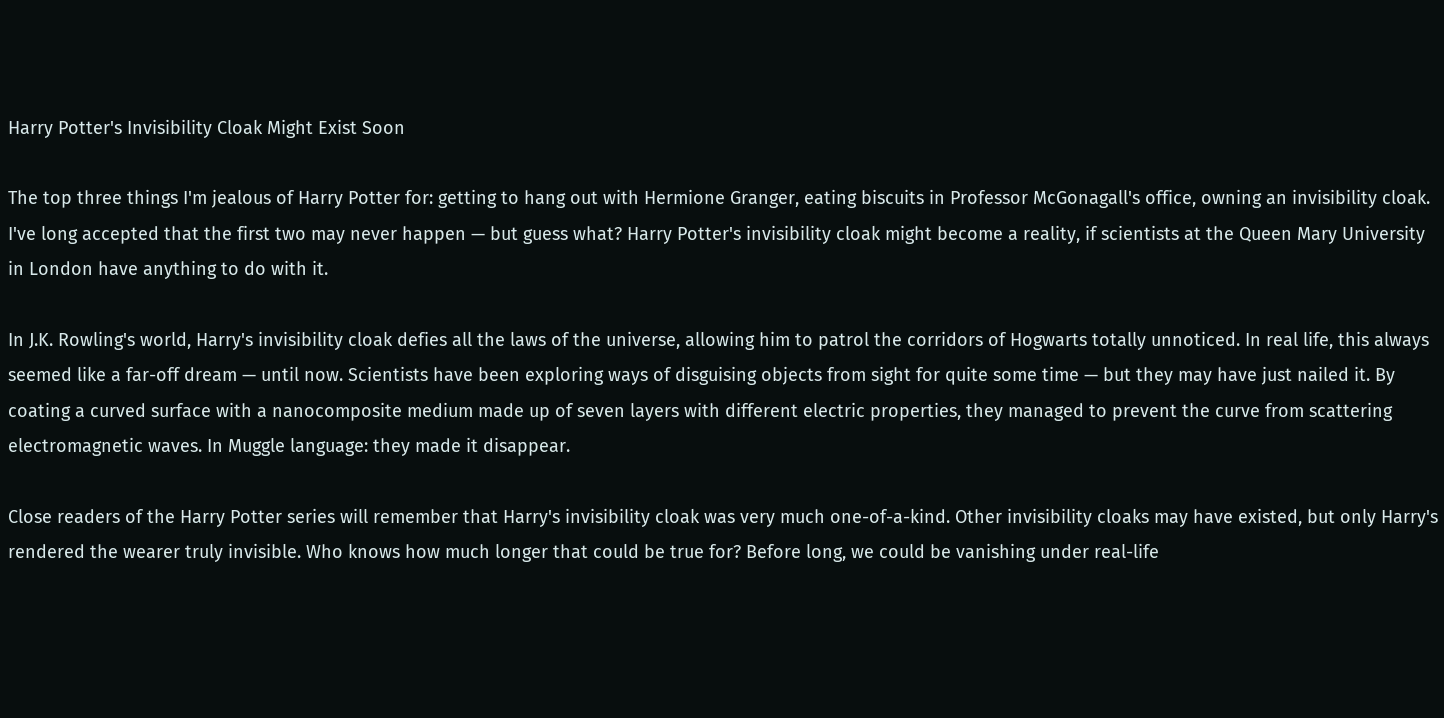Harry Potter's Invisibility Cloak Might Exist Soon

The top three things I'm jealous of Harry Potter for: getting to hang out with Hermione Granger, eating biscuits in Professor McGonagall's office, owning an invisibility cloak. I've long accepted that the first two may never happen — but guess what? Harry Potter's invisibility cloak might become a reality, if scientists at the Queen Mary University in London have anything to do with it.

In J.K. Rowling's world, Harry's invisibility cloak defies all the laws of the universe, allowing him to patrol the corridors of Hogwarts totally unnoticed. In real life, this always seemed like a far-off dream — until now. Scientists have been exploring ways of disguising objects from sight for quite some time — but they may have just nailed it. By coating a curved surface with a nanocomposite medium made up of seven layers with different electric properties, they managed to prevent the curve from scattering electromagnetic waves. In Muggle language: they made it disappear.

Close readers of the Harry Potter series will remember that Harry's invisibility cloak was very much one-of-a-kind. Other invisibility cloaks may have existed, but only Harry's rendered the wearer truly invisible. Who knows how much longer that could be true for? Before long, we could be vanishing under real-life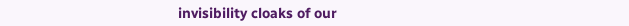invisibility cloaks of our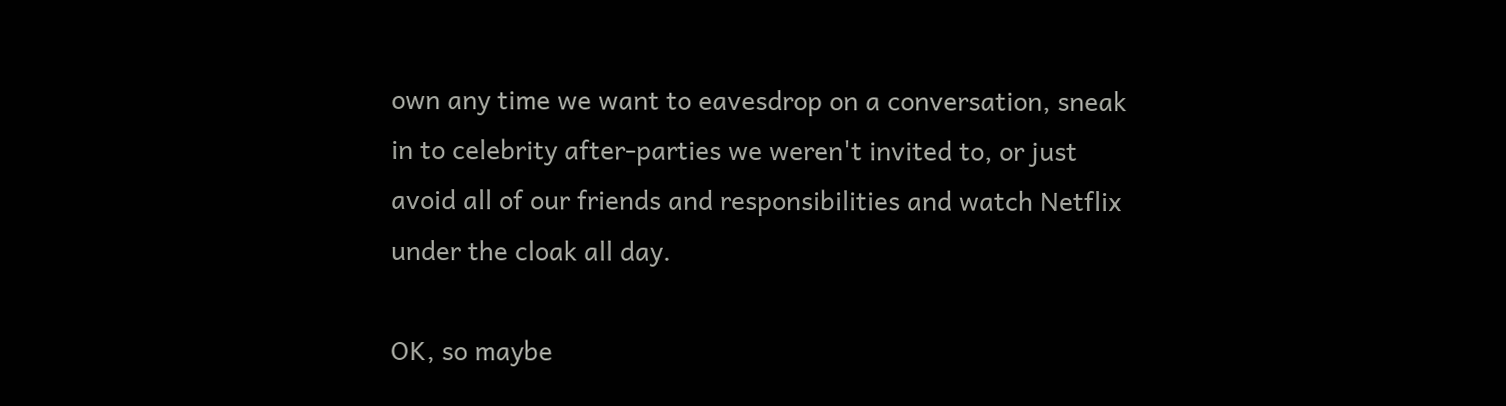own any time we want to eavesdrop on a conversation, sneak in to celebrity after-parties we weren't invited to, or just avoid all of our friends and responsibilities and watch Netflix under the cloak all day.

OK, so maybe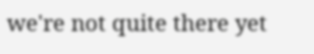we're not quite there yet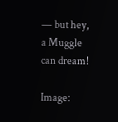— but hey, a Muggle can dream!

Image: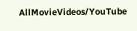AllMovieVideos/YouTube